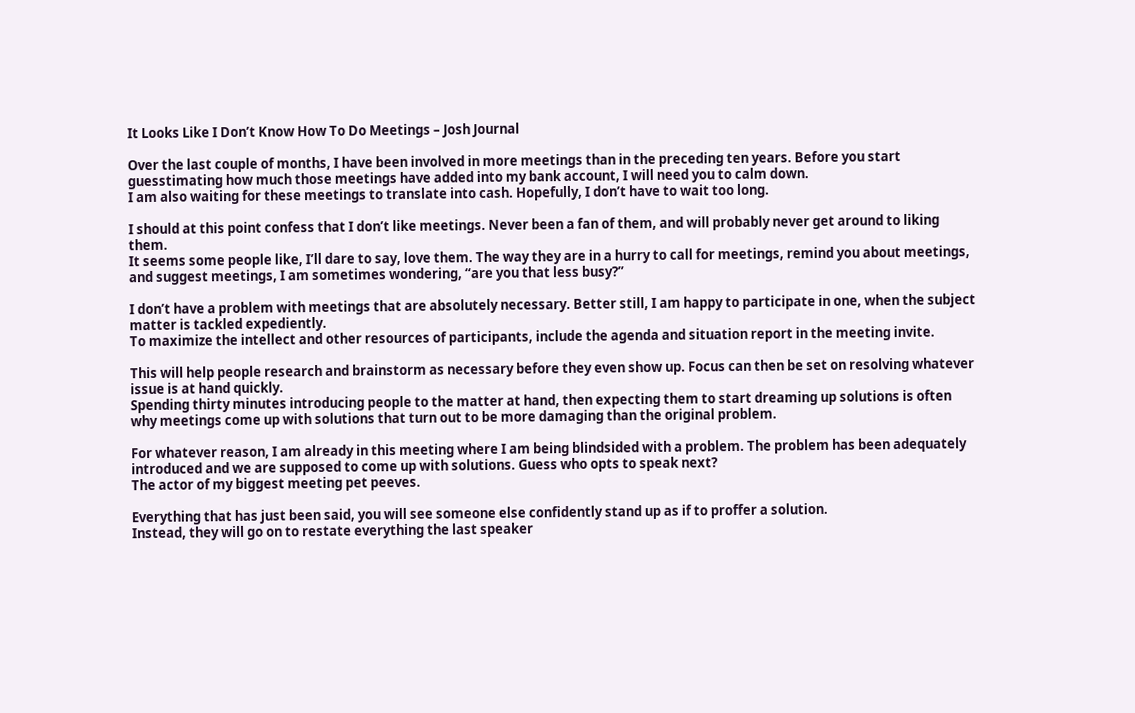It Looks Like I Don’t Know How To Do Meetings – Josh Journal

Over the last couple of months, I have been involved in more meetings than in the preceding ten years. Before you start guesstimating how much those meetings have added into my bank account, I will need you to calm down.
I am also waiting for these meetings to translate into cash. Hopefully, I don’t have to wait too long.

I should at this point confess that I don’t like meetings. Never been a fan of them, and will probably never get around to liking them.
It seems some people like, I’ll dare to say, love them. The way they are in a hurry to call for meetings, remind you about meetings, and suggest meetings, I am sometimes wondering, “are you that less busy?”

I don’t have a problem with meetings that are absolutely necessary. Better still, I am happy to participate in one, when the subject matter is tackled expediently.
To maximize the intellect and other resources of participants, include the agenda and situation report in the meeting invite.

This will help people research and brainstorm as necessary before they even show up. Focus can then be set on resolving whatever issue is at hand quickly.
Spending thirty minutes introducing people to the matter at hand, then expecting them to start dreaming up solutions is often why meetings come up with solutions that turn out to be more damaging than the original problem.

For whatever reason, I am already in this meeting where I am being blindsided with a problem. The problem has been adequately introduced and we are supposed to come up with solutions. Guess who opts to speak next?
The actor of my biggest meeting pet peeves.

Everything that has just been said, you will see someone else confidently stand up as if to proffer a solution.
Instead, they will go on to restate everything the last speaker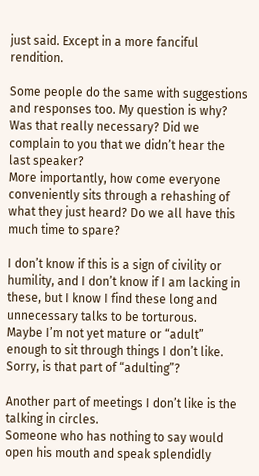just said. Except in a more fanciful rendition.

Some people do the same with suggestions and responses too. My question is why?
Was that really necessary? Did we complain to you that we didn’t hear the last speaker?
More importantly, how come everyone conveniently sits through a rehashing of what they just heard? Do we all have this much time to spare?

I don’t know if this is a sign of civility or humility, and I don’t know if I am lacking in these, but I know I find these long and unnecessary talks to be torturous.
Maybe I’m not yet mature or “adult” enough to sit through things I don’t like.
Sorry, is that part of “adulting”?

Another part of meetings I don’t like is the talking in circles.
Someone who has nothing to say would open his mouth and speak splendidly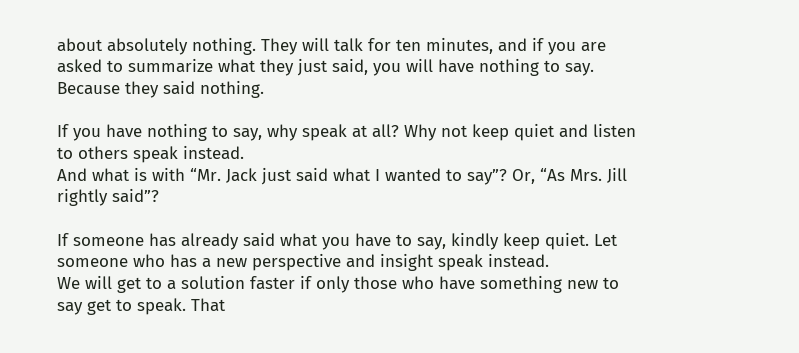about absolutely nothing. They will talk for ten minutes, and if you are asked to summarize what they just said, you will have nothing to say.
Because they said nothing.

If you have nothing to say, why speak at all? Why not keep quiet and listen to others speak instead.
And what is with “Mr. Jack just said what I wanted to say”? Or, “As Mrs. Jill rightly said”?

If someone has already said what you have to say, kindly keep quiet. Let someone who has a new perspective and insight speak instead.
We will get to a solution faster if only those who have something new to say get to speak. That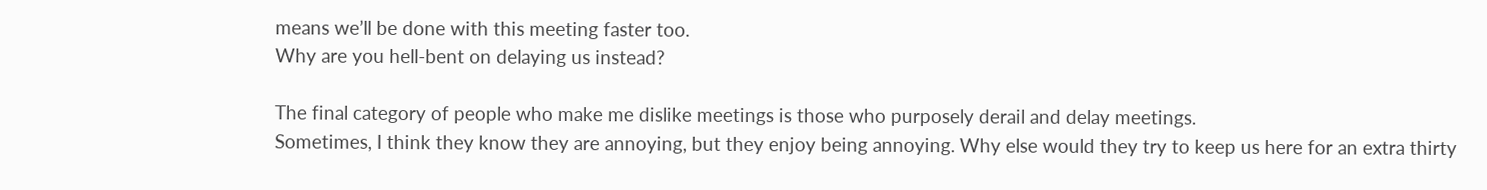means we’ll be done with this meeting faster too.
Why are you hell-bent on delaying us instead?

The final category of people who make me dislike meetings is those who purposely derail and delay meetings.
Sometimes, I think they know they are annoying, but they enjoy being annoying. Why else would they try to keep us here for an extra thirty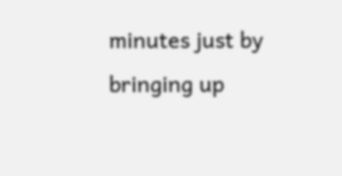minutes just by bringing up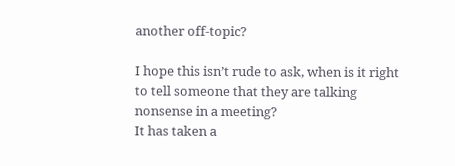another off-topic?

I hope this isn’t rude to ask, when is it right to tell someone that they are talking nonsense in a meeting?
It has taken a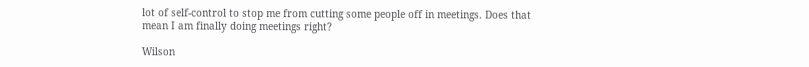lot of self-control to stop me from cutting some people off in meetings. Does that mean I am finally doing meetings right?

Wilson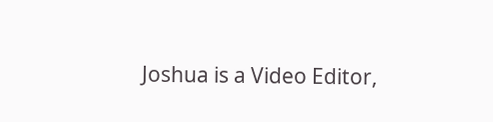Joshua is a Video Editor,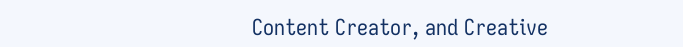Content Creator, and Creative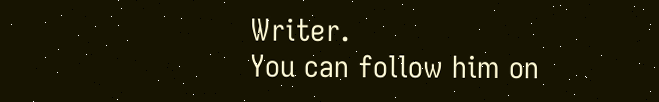Writer.
You can follow him on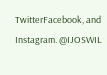TwitterFacebook, and Instagram. @IJOSWIL